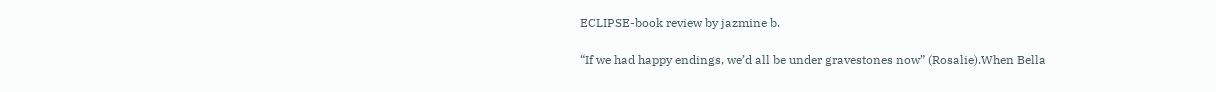ECLIPSE-book review by jazmine b.

“If we had happy endings, we’d all be under gravestones now” (Rosalie).When Bella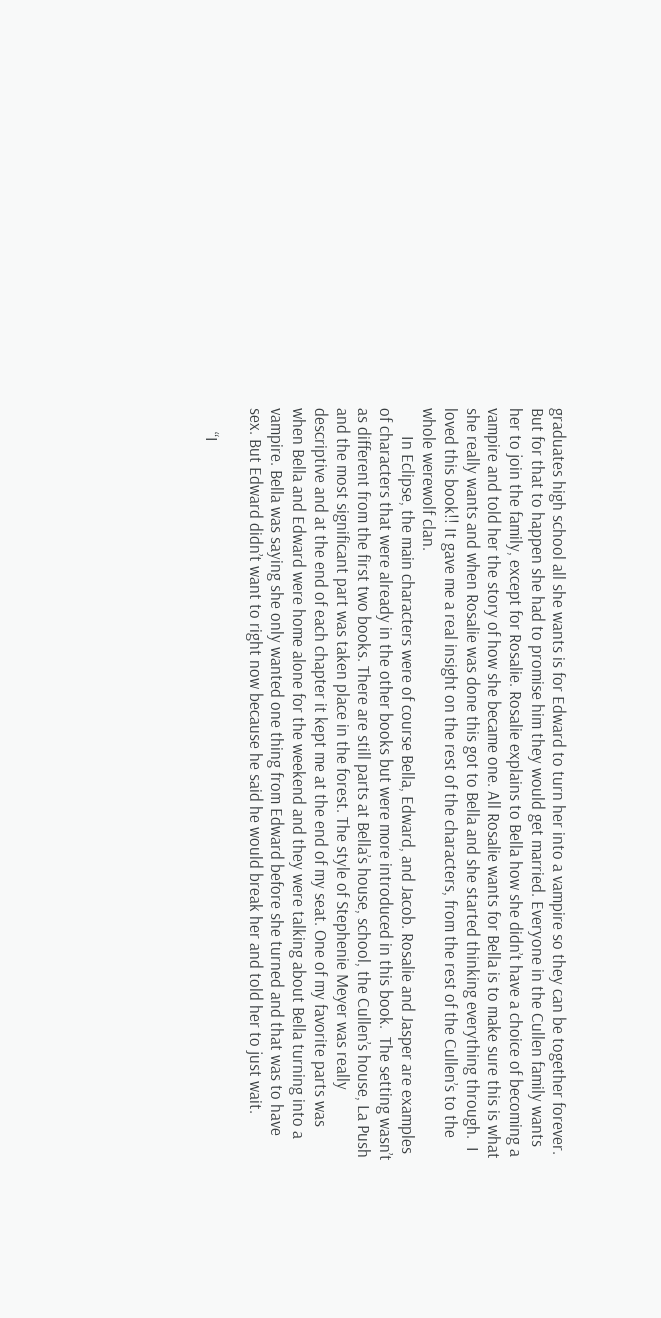graduates high school all she wants is for Edward to turn her into a vampire so they can be together forever. But for that to happen she had to promise him they would get married. Everyone in the Cullen family wants her to join the family, except for Rosalie. Rosalie explains to Bella how she didn’t have a choice of becoming a vampire and told her the story of how she became one. All Rosalie wants for Bella is to make sure this is what she really wants and when Rosalie was done this got to Bella and she started thinking everything through.  I loved this book!! It gave me a real insight on the rest of the characters, from the rest of the Cullen’s to the whole werewolf clan.
       In Eclipse, the main characters were of course Bella, Edward, and Jacob. Rosalie and Jasper are examples of characters that were already in the other books but were more introduced in this book.  The setting wasn’t as different from the first two books. There are still parts at Bella’s house, school, the Cullen’s house, La Push and the most significant part was taken place in the forest. The style of Stephenie Meyer was really descriptive and at the end of each chapter it kept me at the end of my seat. One of my favorite parts was when Bella and Edward were home alone for the weekend and they were talking about Bella turning into a vampire. Bella was saying she only wanted one thing from Edward before she turned and that was to have sex. But Edward didn’t want to right now because he said he would break her and told her to just wait.

      “I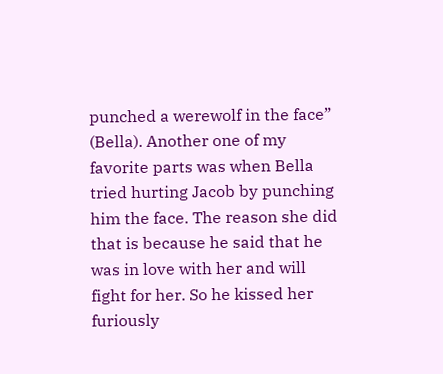punched a werewolf in the face” (Bella). Another one of my favorite parts was when Bella tried hurting Jacob by punching him the face. The reason she did that is because he said that he was in love with her and will fight for her. So he kissed her furiously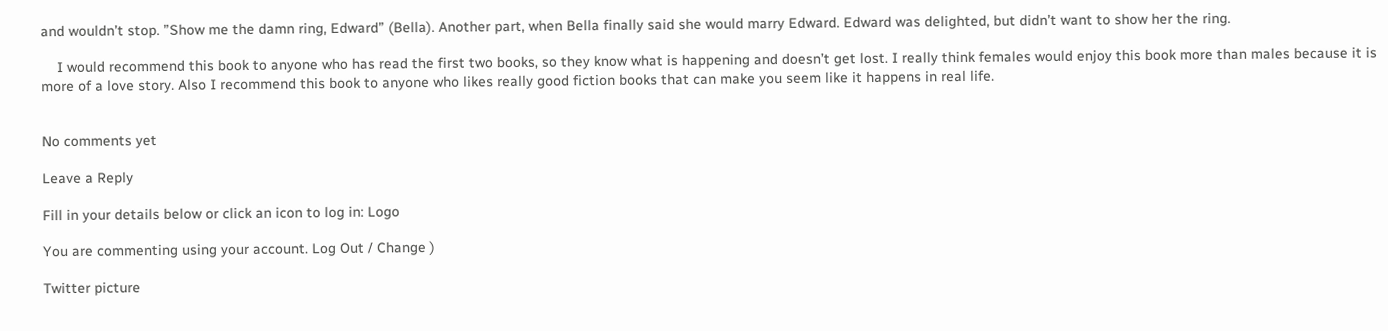and wouldn’t stop. ”Show me the damn ring, Edward” (Bella). Another part, when Bella finally said she would marry Edward. Edward was delighted, but didn’t want to show her the ring.

    I would recommend this book to anyone who has read the first two books, so they know what is happening and doesn’t get lost. I really think females would enjoy this book more than males because it is more of a love story. Also I recommend this book to anyone who likes really good fiction books that can make you seem like it happens in real life.


No comments yet

Leave a Reply

Fill in your details below or click an icon to log in: Logo

You are commenting using your account. Log Out / Change )

Twitter picture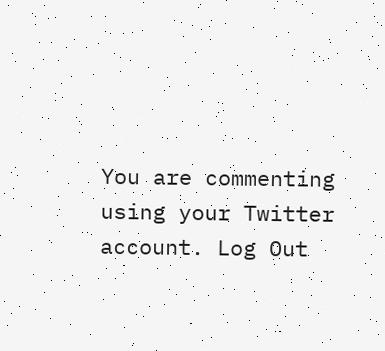You are commenting using your Twitter account. Log Out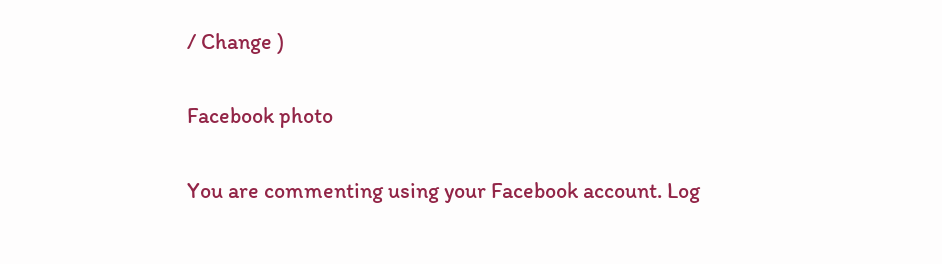/ Change )

Facebook photo

You are commenting using your Facebook account. Log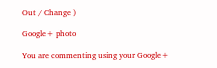Out / Change )

Google+ photo

You are commenting using your Google+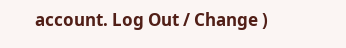account. Log Out / Change )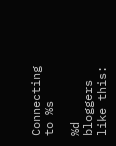Connecting to %s

%d bloggers like this: